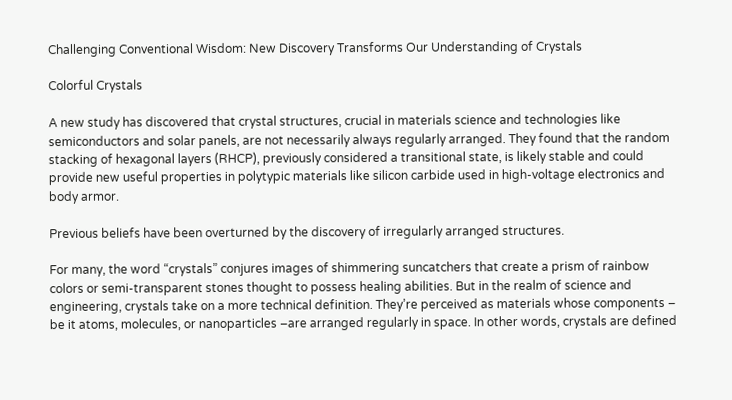Challenging Conventional Wisdom: New Discovery Transforms Our Understanding of Crystals

Colorful Crystals

A new study has discovered that crystal structures, crucial in materials science and technologies like semiconductors and solar panels, are not necessarily always regularly arranged. They found that the random stacking of hexagonal layers (RHCP), previously considered a transitional state, is likely stable and could provide new useful properties in polytypic materials like silicon carbide used in high-voltage electronics and body armor.

Previous beliefs have been overturned by the discovery of irregularly arranged structures.

For many, the word “crystals” conjures images of shimmering suncatchers that create a prism of rainbow colors or semi-transparent stones thought to possess healing abilities. But in the realm of science and engineering, crystals take on a more technical definition. They’re perceived as materials whose components – be it atoms, molecules, or nanoparticles –are arranged regularly in space. In other words, crystals are defined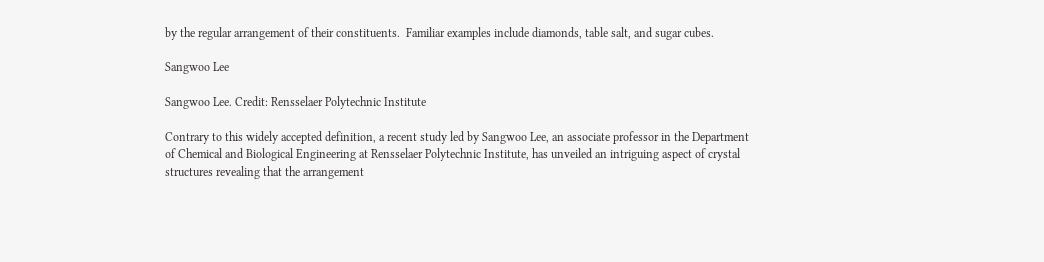by the regular arrangement of their constituents.  Familiar examples include diamonds, table salt, and sugar cubes.

Sangwoo Lee

Sangwoo Lee. Credit: Rensselaer Polytechnic Institute

Contrary to this widely accepted definition, a recent study led by Sangwoo Lee, an associate professor in the Department of Chemical and Biological Engineering at Rensselaer Polytechnic Institute, has unveiled an intriguing aspect of crystal structures revealing that the arrangement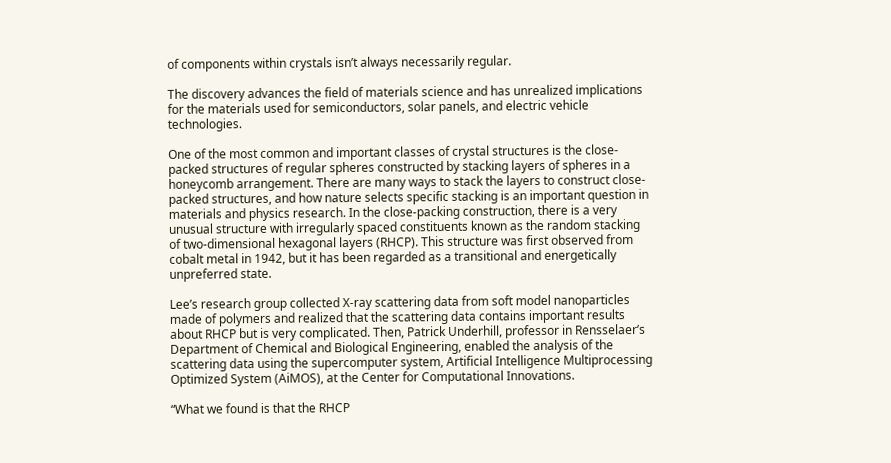of components within crystals isn’t always necessarily regular.

The discovery advances the field of materials science and has unrealized implications for the materials used for semiconductors, solar panels, and electric vehicle technologies.

One of the most common and important classes of crystal structures is the close-packed structures of regular spheres constructed by stacking layers of spheres in a honeycomb arrangement. There are many ways to stack the layers to construct close-packed structures, and how nature selects specific stacking is an important question in materials and physics research. In the close-packing construction, there is a very unusual structure with irregularly spaced constituents known as the random stacking of two-dimensional hexagonal layers (RHCP). This structure was first observed from cobalt metal in 1942, but it has been regarded as a transitional and energetically unpreferred state.

Lee’s research group collected X-ray scattering data from soft model nanoparticles made of polymers and realized that the scattering data contains important results about RHCP but is very complicated. Then, Patrick Underhill, professor in Rensselaer’s Department of Chemical and Biological Engineering, enabled the analysis of the scattering data using the supercomputer system, Artificial Intelligence Multiprocessing Optimized System (AiMOS), at the Center for Computational Innovations.

“What we found is that the RHCP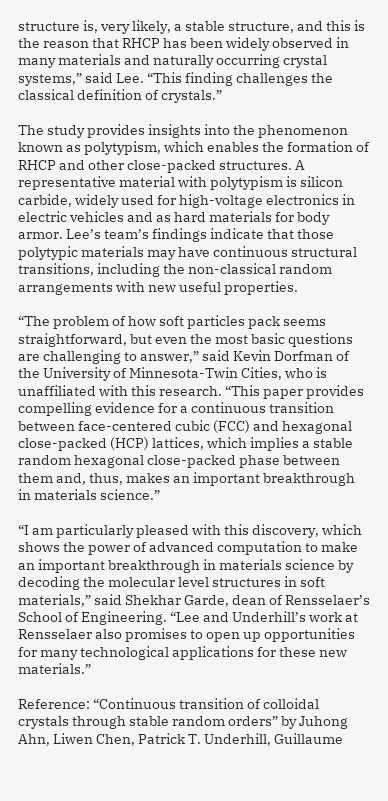structure is, very likely, a stable structure, and this is the reason that RHCP has been widely observed in many materials and naturally occurring crystal systems,” said Lee. “This finding challenges the classical definition of crystals.”

The study provides insights into the phenomenon known as polytypism, which enables the formation of RHCP and other close-packed structures. A representative material with polytypism is silicon carbide, widely used for high-voltage electronics in electric vehicles and as hard materials for body armor. Lee’s team’s findings indicate that those polytypic materials may have continuous structural transitions, including the non-classical random arrangements with new useful properties.

“The problem of how soft particles pack seems straightforward, but even the most basic questions are challenging to answer,” said Kevin Dorfman of the University of Minnesota-Twin Cities, who is unaffiliated with this research. “This paper provides compelling evidence for a continuous transition between face-centered cubic (FCC) and hexagonal close-packed (HCP) lattices, which implies a stable random hexagonal close-packed phase between them and, thus, makes an important breakthrough in materials science.”

“I am particularly pleased with this discovery, which shows the power of advanced computation to make an important breakthrough in materials science by decoding the molecular level structures in soft materials,” said Shekhar Garde, dean of Rensselaer’s School of Engineering. “Lee and Underhill’s work at Rensselaer also promises to open up opportunities for many technological applications for these new materials.”

Reference: “Continuous transition of colloidal crystals through stable random orders” by Juhong Ahn, Liwen Chen, Patrick T. Underhill, Guillaume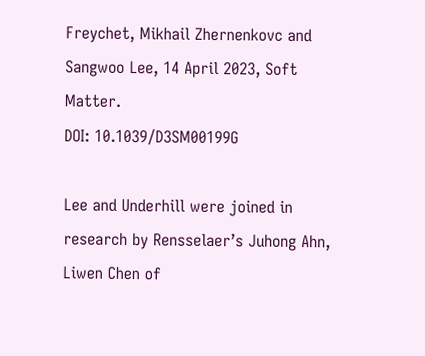Freychet, Mikhail Zhernenkovc and Sangwoo Lee, 14 April 2023, Soft Matter.
DOI: 10.1039/D3SM00199G

Lee and Underhill were joined in research by Rensselaer’s Juhong Ahn, Liwen Chen of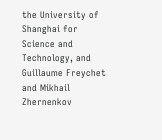the University of Shanghai for Science and Technology, and Guillaume Freychet and Mikhail Zhernenkov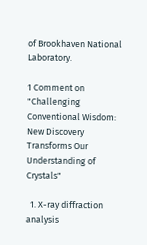of Brookhaven National Laboratory.

1 Comment on "Challenging Conventional Wisdom: New Discovery Transforms Our Understanding of Crystals"

  1. X-ray diffraction analysis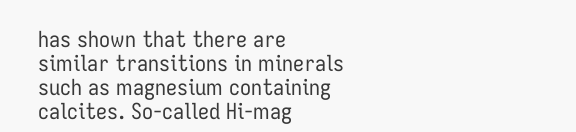has shown that there are similar transitions in minerals such as magnesium containing calcites. So-called Hi-mag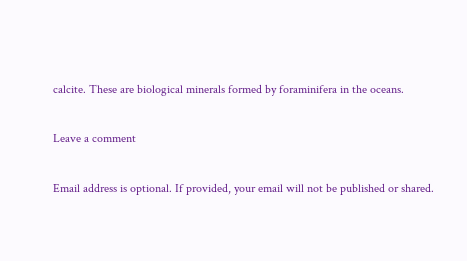calcite. These are biological minerals formed by foraminifera in the oceans.

Leave a comment

Email address is optional. If provided, your email will not be published or shared.